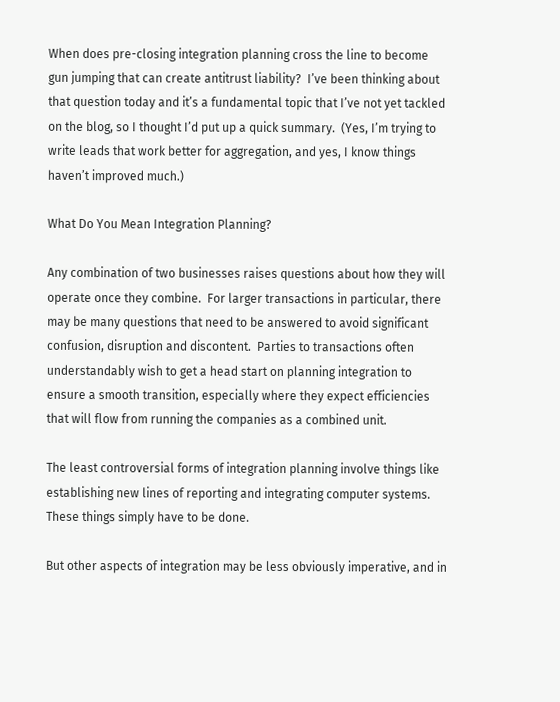When does pre-closing integration planning cross the line to become gun jumping that can create antitrust liability?  I’ve been thinking about that question today and it’s a fundamental topic that I’ve not yet tackled on the blog, so I thought I’d put up a quick summary.  (Yes, I’m trying to write leads that work better for aggregation, and yes, I know things haven’t improved much.)

What Do You Mean Integration Planning?

Any combination of two businesses raises questions about how they will operate once they combine.  For larger transactions in particular, there may be many questions that need to be answered to avoid significant confusion, disruption and discontent.  Parties to transactions often understandably wish to get a head start on planning integration to ensure a smooth transition, especially where they expect efficiencies that will flow from running the companies as a combined unit.

The least controversial forms of integration planning involve things like establishing new lines of reporting and integrating computer systems.  These things simply have to be done.

But other aspects of integration may be less obviously imperative, and in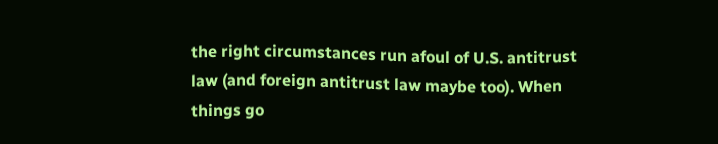the right circumstances run afoul of U.S. antitrust law (and foreign antitrust law maybe too). When things go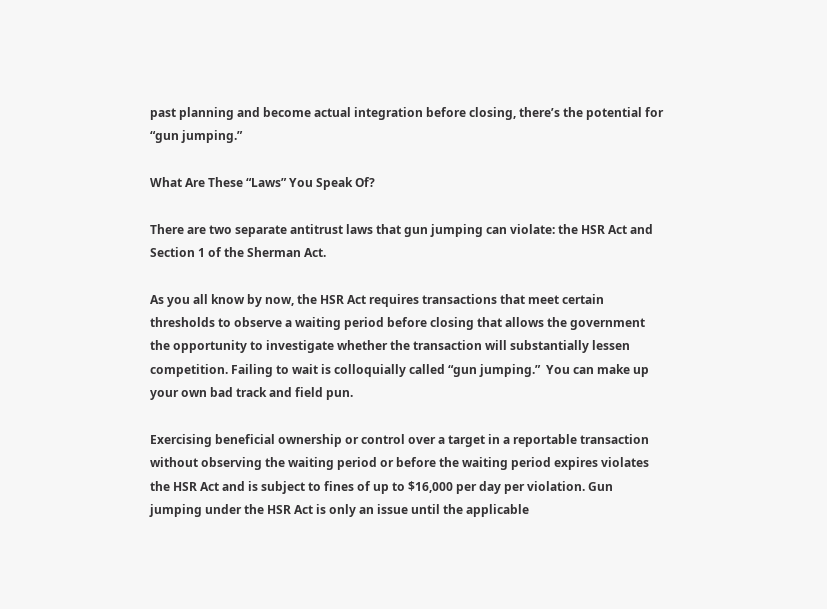past planning and become actual integration before closing, there’s the potential for “gun jumping.”

What Are These “Laws” You Speak Of?

There are two separate antitrust laws that gun jumping can violate: the HSR Act and Section 1 of the Sherman Act.

As you all know by now, the HSR Act requires transactions that meet certain thresholds to observe a waiting period before closing that allows the government the opportunity to investigate whether the transaction will substantially lessen competition. Failing to wait is colloquially called “gun jumping.”  You can make up your own bad track and field pun.

Exercising beneficial ownership or control over a target in a reportable transaction without observing the waiting period or before the waiting period expires violates the HSR Act and is subject to fines of up to $16,000 per day per violation. Gun jumping under the HSR Act is only an issue until the applicable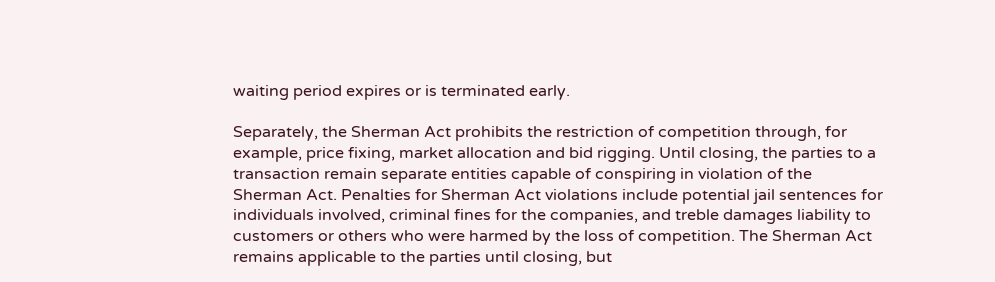waiting period expires or is terminated early.

Separately, the Sherman Act prohibits the restriction of competition through, for example, price fixing, market allocation and bid rigging. Until closing, the parties to a transaction remain separate entities capable of conspiring in violation of the Sherman Act. Penalties for Sherman Act violations include potential jail sentences for individuals involved, criminal fines for the companies, and treble damages liability to customers or others who were harmed by the loss of competition. The Sherman Act remains applicable to the parties until closing, but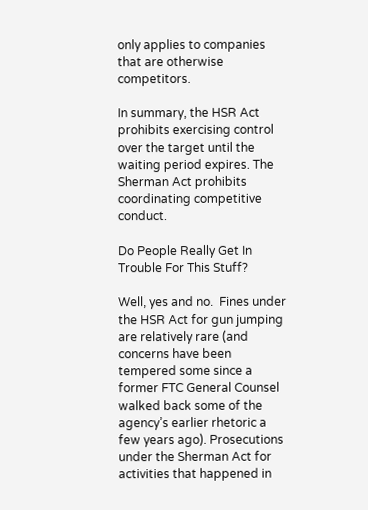only applies to companies that are otherwise competitors.

In summary, the HSR Act prohibits exercising control over the target until the waiting period expires. The Sherman Act prohibits coordinating competitive conduct.

Do People Really Get In Trouble For This Stuff?

Well, yes and no.  Fines under the HSR Act for gun jumping are relatively rare (and concerns have been tempered some since a former FTC General Counsel walked back some of the agency’s earlier rhetoric a few years ago). Prosecutions under the Sherman Act for activities that happened in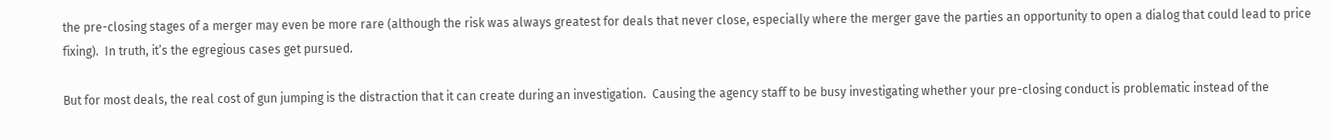the pre-closing stages of a merger may even be more rare (although the risk was always greatest for deals that never close, especially where the merger gave the parties an opportunity to open a dialog that could lead to price fixing).  In truth, it’s the egregious cases get pursued.

But for most deals, the real cost of gun jumping is the distraction that it can create during an investigation.  Causing the agency staff to be busy investigating whether your pre-closing conduct is problematic instead of the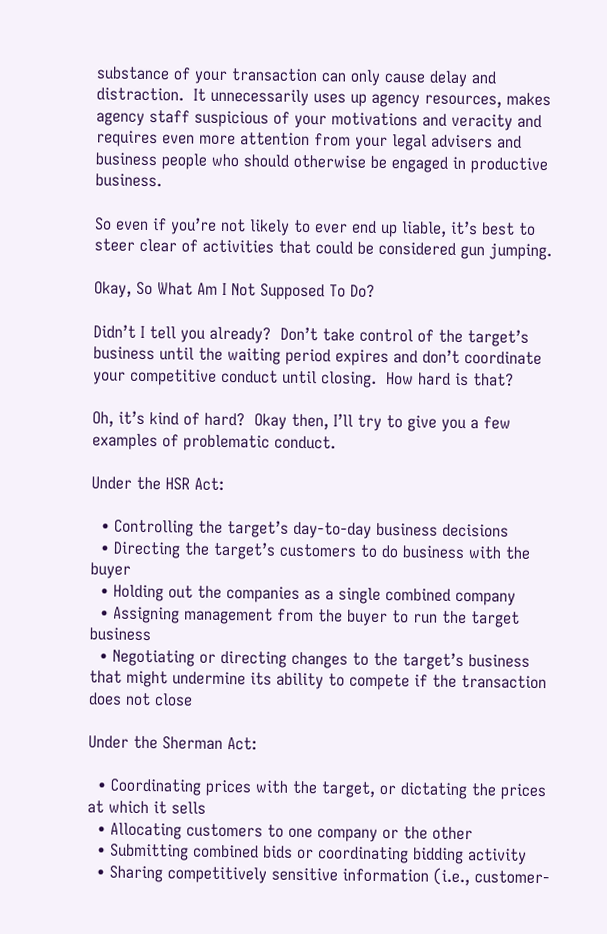substance of your transaction can only cause delay and distraction.  It unnecessarily uses up agency resources, makes agency staff suspicious of your motivations and veracity and requires even more attention from your legal advisers and business people who should otherwise be engaged in productive business.

So even if you’re not likely to ever end up liable, it’s best to steer clear of activities that could be considered gun jumping.

Okay, So What Am I Not Supposed To Do?

Didn’t I tell you already?  Don’t take control of the target’s business until the waiting period expires and don’t coordinate your competitive conduct until closing.  How hard is that?

Oh, it’s kind of hard?  Okay then, I’ll try to give you a few examples of problematic conduct.

Under the HSR Act:

  • Controlling the target’s day-to-day business decisions
  • Directing the target’s customers to do business with the buyer
  • Holding out the companies as a single combined company
  • Assigning management from the buyer to run the target business
  • Negotiating or directing changes to the target’s business that might undermine its ability to compete if the transaction does not close

Under the Sherman Act:

  • Coordinating prices with the target, or dictating the prices at which it sells
  • Allocating customers to one company or the other
  • Submitting combined bids or coordinating bidding activity
  • Sharing competitively sensitive information (i.e., customer-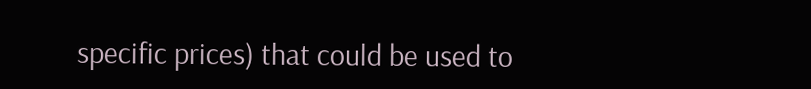specific prices) that could be used to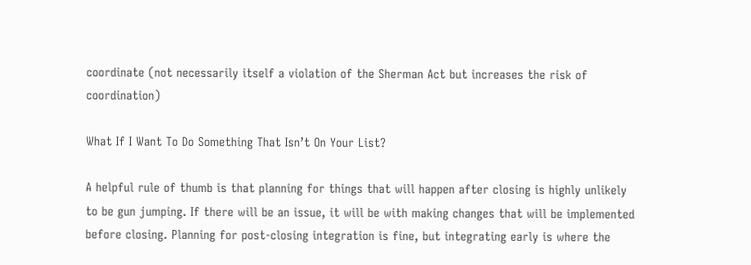coordinate (not necessarily itself a violation of the Sherman Act but increases the risk of coordination)

What If I Want To Do Something That Isn’t On Your List?

A helpful rule of thumb is that planning for things that will happen after closing is highly unlikely to be gun jumping. If there will be an issue, it will be with making changes that will be implemented before closing. Planning for post-closing integration is fine, but integrating early is where the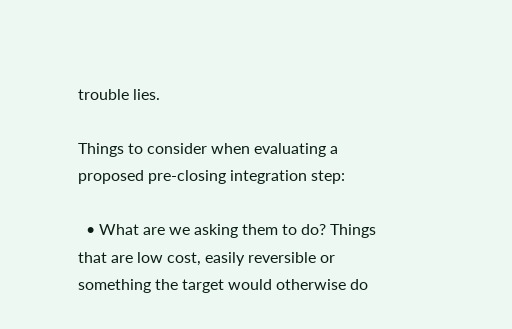trouble lies.

Things to consider when evaluating a proposed pre-closing integration step:

  • What are we asking them to do? Things that are low cost, easily reversible or something the target would otherwise do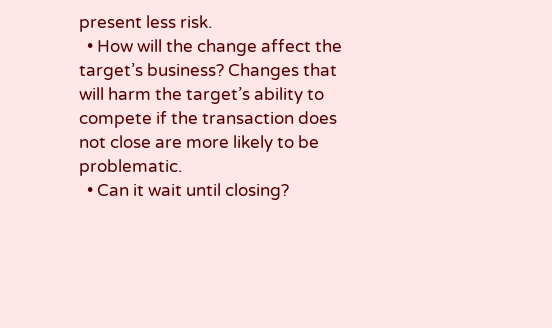present less risk.
  • How will the change affect the target’s business? Changes that will harm the target’s ability to compete if the transaction does not close are more likely to be problematic.
  • Can it wait until closing?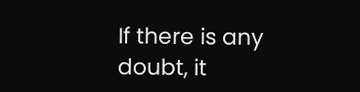If there is any doubt, it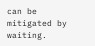can be mitigated by waiting.